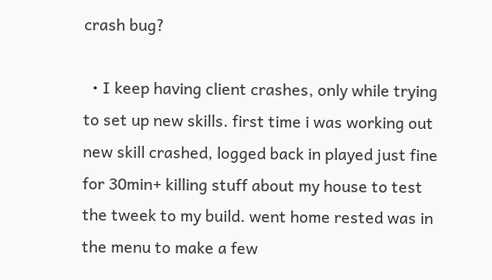crash bug?

  • I keep having client crashes, only while trying to set up new skills. first time i was working out new skill crashed, logged back in played just fine for 30min+ killing stuff about my house to test the tweek to my build. went home rested was in the menu to make a few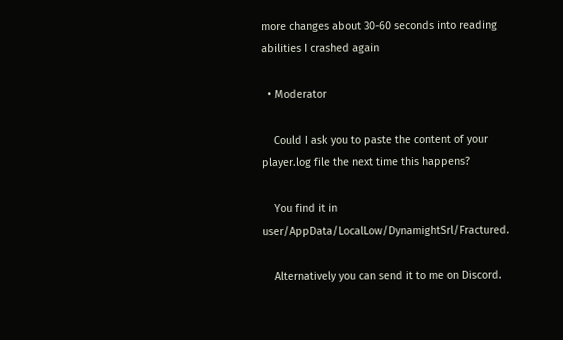more changes about 30-60 seconds into reading abilities I crashed again

  • Moderator

    Could I ask you to paste the content of your player.log file the next time this happens?

    You find it in user/AppData/LocalLow/DynamightSrl/Fractured.

    Alternatively you can send it to me on Discord.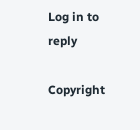Log in to reply

Copyright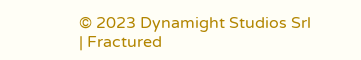© 2023 Dynamight Studios Srl | Fractured